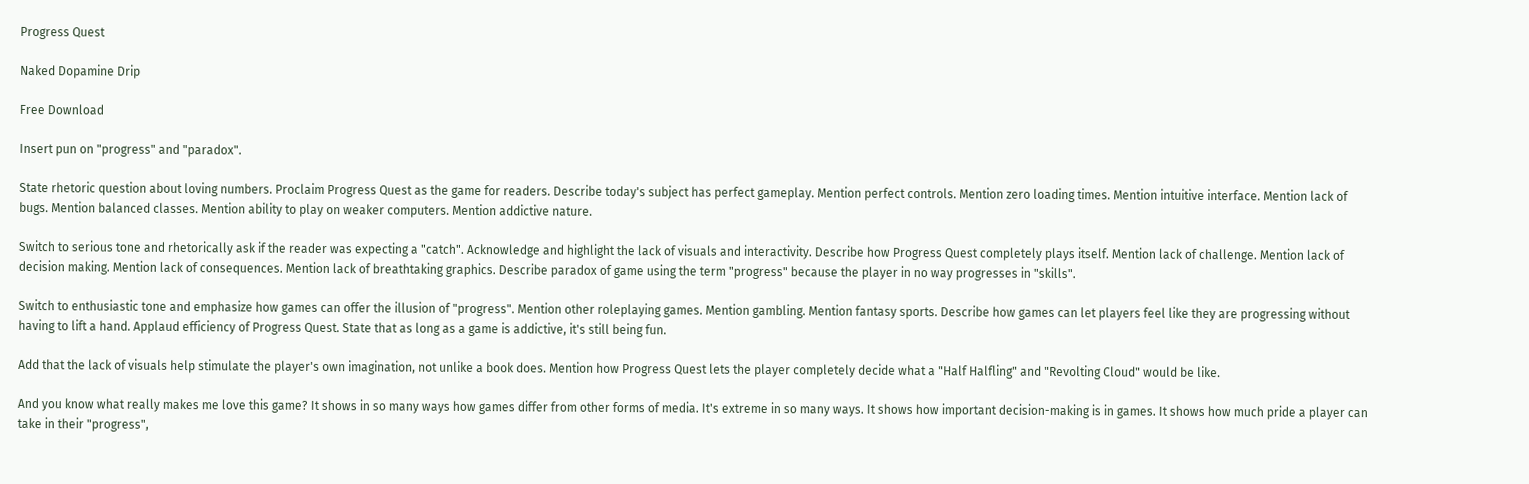Progress Quest

Naked Dopamine Drip

Free Download

Insert pun on "progress" and "paradox".

State rhetoric question about loving numbers. Proclaim Progress Quest as the game for readers. Describe today's subject has perfect gameplay. Mention perfect controls. Mention zero loading times. Mention intuitive interface. Mention lack of bugs. Mention balanced classes. Mention ability to play on weaker computers. Mention addictive nature.

Switch to serious tone and rhetorically ask if the reader was expecting a "catch". Acknowledge and highlight the lack of visuals and interactivity. Describe how Progress Quest completely plays itself. Mention lack of challenge. Mention lack of decision making. Mention lack of consequences. Mention lack of breathtaking graphics. Describe paradox of game using the term "progress" because the player in no way progresses in "skills".

Switch to enthusiastic tone and emphasize how games can offer the illusion of "progress". Mention other roleplaying games. Mention gambling. Mention fantasy sports. Describe how games can let players feel like they are progressing without having to lift a hand. Applaud efficiency of Progress Quest. State that as long as a game is addictive, it's still being fun.

Add that the lack of visuals help stimulate the player's own imagination, not unlike a book does. Mention how Progress Quest lets the player completely decide what a "Half Halfling" and "Revolting Cloud" would be like.

And you know what really makes me love this game? It shows in so many ways how games differ from other forms of media. It's extreme in so many ways. It shows how important decision-making is in games. It shows how much pride a player can take in their "progress",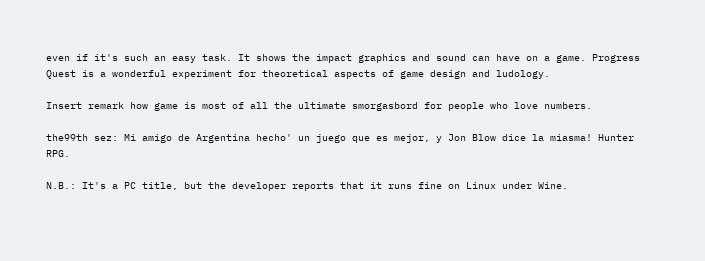even if it's such an easy task. It shows the impact graphics and sound can have on a game. Progress Quest is a wonderful experiment for theoretical aspects of game design and ludology.

Insert remark how game is most of all the ultimate smorgasbord for people who love numbers.

the99th sez: Mi amigo de Argentina hecho' un juego que es mejor, y Jon Blow dice la miasma! Hunter RPG.

N.B.: It's a PC title, but the developer reports that it runs fine on Linux under Wine.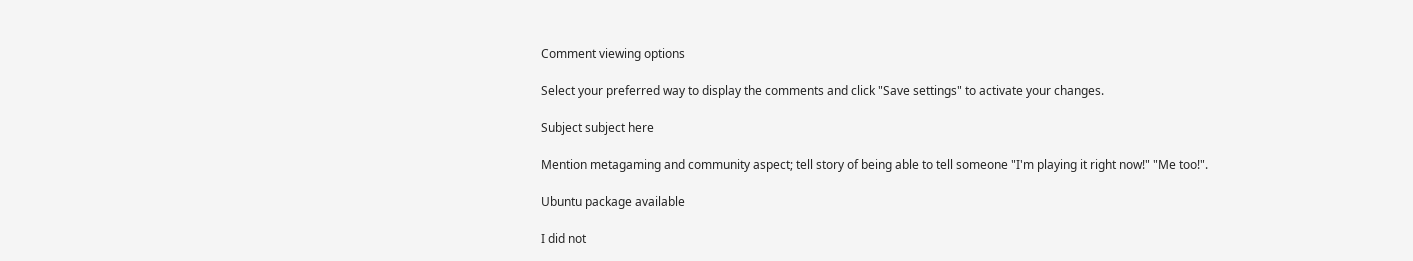Comment viewing options

Select your preferred way to display the comments and click "Save settings" to activate your changes.

Subject subject here

Mention metagaming and community aspect; tell story of being able to tell someone "I'm playing it right now!" "Me too!".

Ubuntu package available

I did not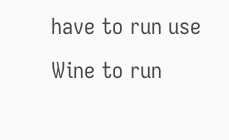have to run use Wine to run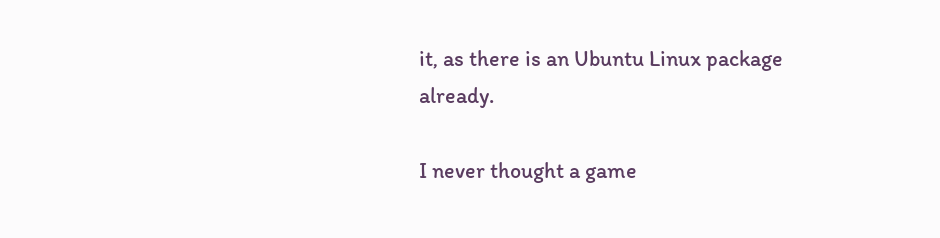it, as there is an Ubuntu Linux package already.

I never thought a game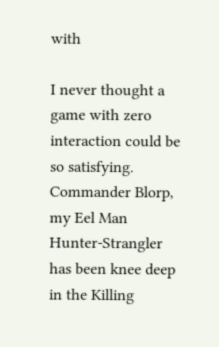with

I never thought a game with zero interaction could be so satisfying. Commander Blorp, my Eel Man Hunter-Strangler has been knee deep in the Killing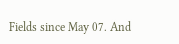Fields since May 07. And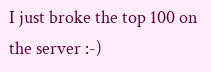I just broke the top 100 on the server :-)